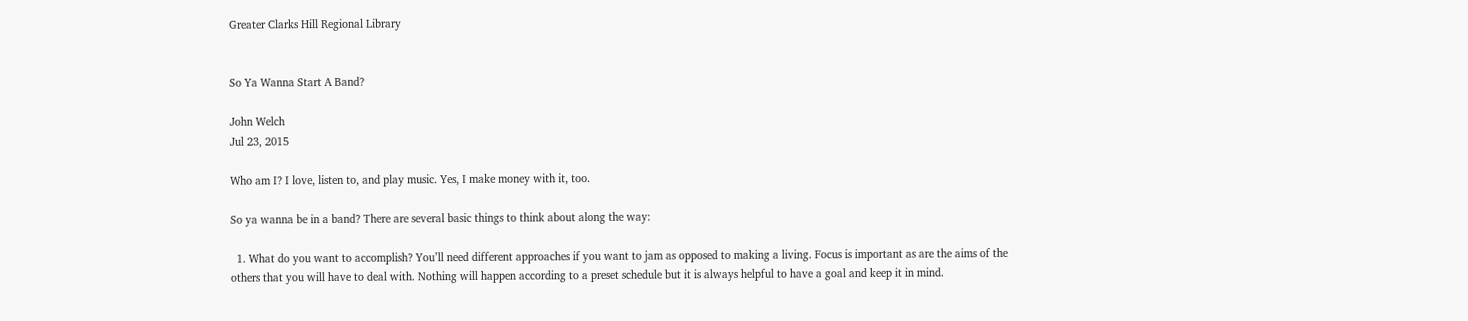Greater Clarks Hill Regional Library


So Ya Wanna Start A Band?

John Welch
Jul 23, 2015

Who am I? I love, listen to, and play music. Yes, I make money with it, too.

So ya wanna be in a band? There are several basic things to think about along the way:

  1. What do you want to accomplish? You’ll need different approaches if you want to jam as opposed to making a living. Focus is important as are the aims of the others that you will have to deal with. Nothing will happen according to a preset schedule but it is always helpful to have a goal and keep it in mind.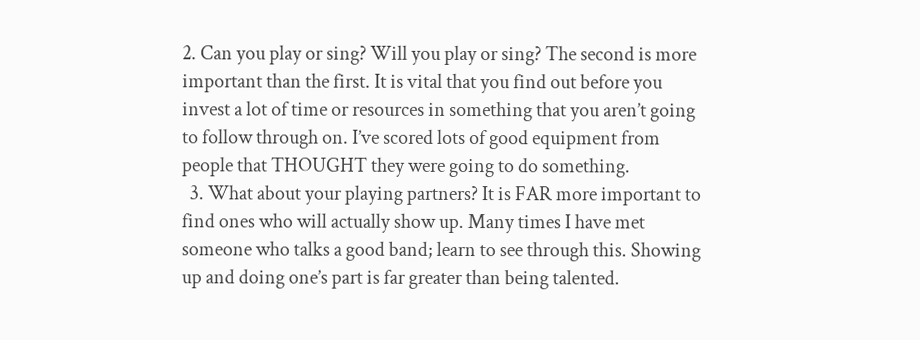2. Can you play or sing? Will you play or sing? The second is more important than the first. It is vital that you find out before you invest a lot of time or resources in something that you aren’t going to follow through on. I’ve scored lots of good equipment from people that THOUGHT they were going to do something.
  3. What about your playing partners? It is FAR more important to find ones who will actually show up. Many times I have met someone who talks a good band; learn to see through this. Showing up and doing one’s part is far greater than being talented.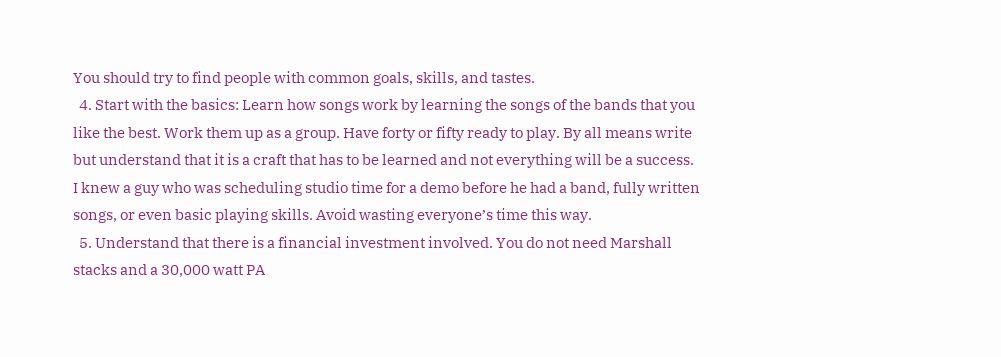You should try to find people with common goals, skills, and tastes.
  4. Start with the basics: Learn how songs work by learning the songs of the bands that you like the best. Work them up as a group. Have forty or fifty ready to play. By all means write but understand that it is a craft that has to be learned and not everything will be a success. I knew a guy who was scheduling studio time for a demo before he had a band, fully written songs, or even basic playing skills. Avoid wasting everyone’s time this way.
  5. Understand that there is a financial investment involved. You do not need Marshall stacks and a 30,000 watt PA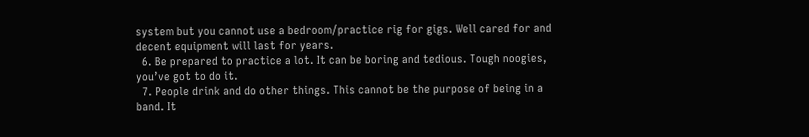system but you cannot use a bedroom/practice rig for gigs. Well cared for and decent equipment will last for years.
  6. Be prepared to practice a lot. It can be boring and tedious. Tough noogies, you’ve got to do it.
  7. People drink and do other things. This cannot be the purpose of being in a band. It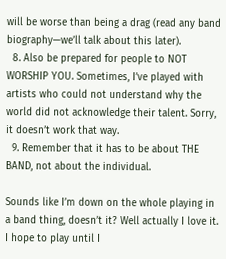will be worse than being a drag (read any band biography—we’ll talk about this later).
  8. Also be prepared for people to NOT WORSHIP YOU. Sometimes, I’ve played with artists who could not understand why the world did not acknowledge their talent. Sorry, it doesn’t work that way.
  9. Remember that it has to be about THE BAND, not about the individual.

Sounds like I’m down on the whole playing in a band thing, doesn’t it? Well actually I love it. I hope to play until I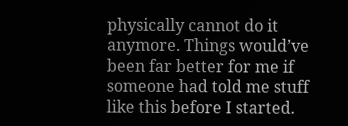physically cannot do it anymore. Things would’ve been far better for me if someone had told me stuff like this before I started.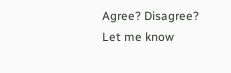Agree? Disagree? Let me know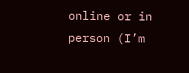online or in person (I’m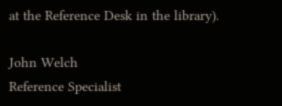at the Reference Desk in the library).

John Welch
Reference Specialist